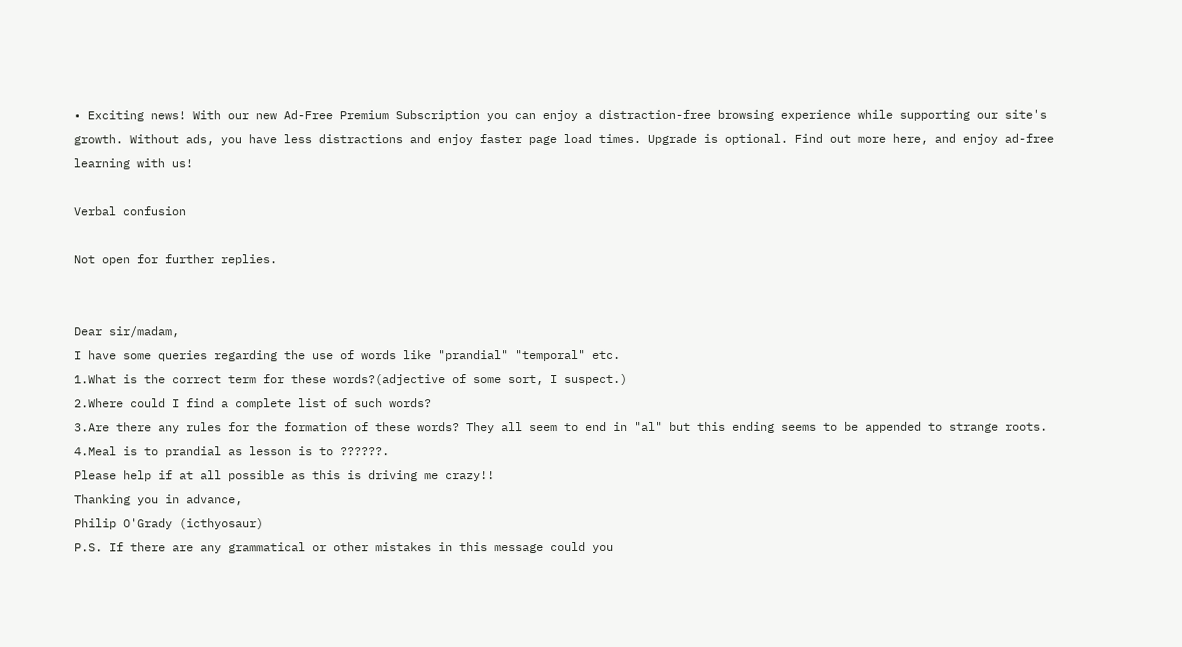• Exciting news! With our new Ad-Free Premium Subscription you can enjoy a distraction-free browsing experience while supporting our site's growth. Without ads, you have less distractions and enjoy faster page load times. Upgrade is optional. Find out more here, and enjoy ad-free learning with us!

Verbal confusion

Not open for further replies.


Dear sir/madam,
I have some queries regarding the use of words like "prandial" "temporal" etc.
1.What is the correct term for these words?(adjective of some sort, I suspect.)
2.Where could I find a complete list of such words?
3.Are there any rules for the formation of these words? They all seem to end in "al" but this ending seems to be appended to strange roots.
4.Meal is to prandial as lesson is to ??????.
Please help if at all possible as this is driving me crazy!!
Thanking you in advance,
Philip O'Grady (icthyosaur)
P.S. If there are any grammatical or other mistakes in this message could you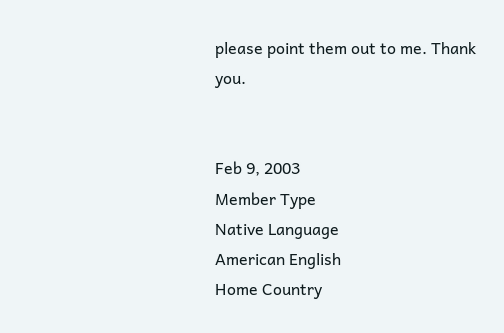please point them out to me. Thank you.


Feb 9, 2003
Member Type
Native Language
American English
Home Country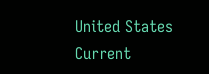United States
Current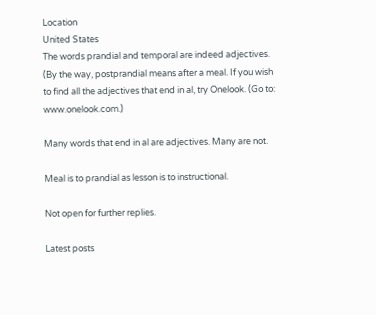Location
United States
The words prandial and temporal are indeed adjectives. (By the way, postprandial means after a meal. If you wish to find all the adjectives that end in al, try Onelook. (Go to: www.onelook.com.)

Many words that end in al are adjectives. Many are not.

Meal is to prandial as lesson is to instructional.

Not open for further replies.

Latest posts